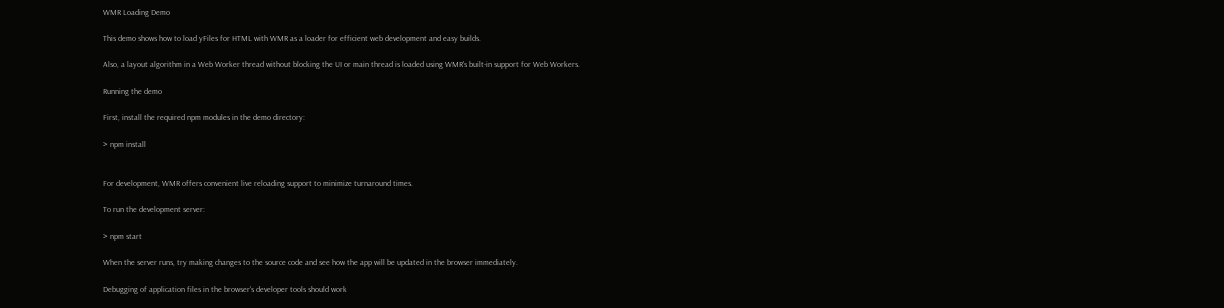WMR Loading Demo

This demo shows how to load yFiles for HTML with WMR as a loader for efficient web development and easy builds.

Also, a layout algorithm in a Web Worker thread without blocking the UI or main thread is loaded using WMR's built-in support for Web Workers.

Running the demo

First, install the required npm modules in the demo directory:

> npm install


For development, WMR offers convenient live reloading support to minimize turnaround times.

To run the development server:

> npm start

When the server runs, try making changes to the source code and see how the app will be updated in the browser immediately.

Debugging of application files in the browser's developer tools should work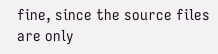fine, since the source files are only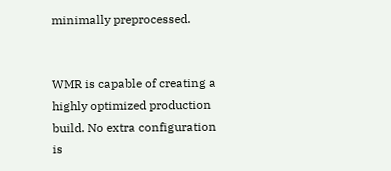minimally preprocessed.


WMR is capable of creating a highly optimized production build. No extra configuration is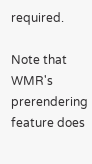required.

Note that WMR's prerendering feature does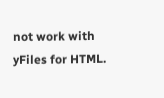not work with yFiles for HTML.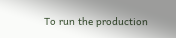To run the production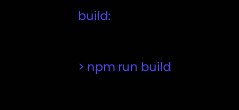build:

> npm run build